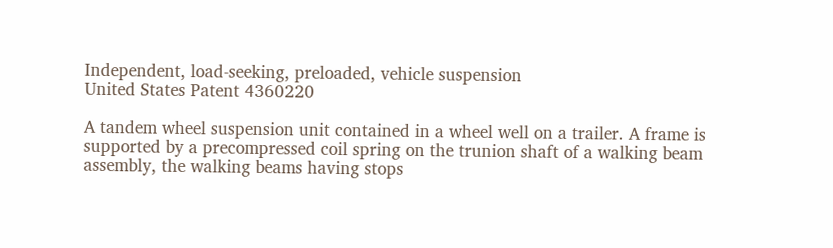Independent, load-seeking, preloaded, vehicle suspension
United States Patent 4360220

A tandem wheel suspension unit contained in a wheel well on a trailer. A frame is supported by a precompressed coil spring on the trunion shaft of a walking beam assembly, the walking beams having stops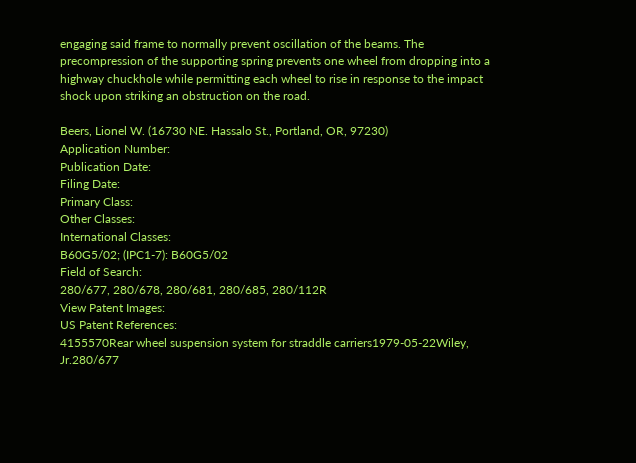engaging said frame to normally prevent oscillation of the beams. The precompression of the supporting spring prevents one wheel from dropping into a highway chuckhole while permitting each wheel to rise in response to the impact shock upon striking an obstruction on the road.

Beers, Lionel W. (16730 NE. Hassalo St., Portland, OR, 97230)
Application Number:
Publication Date:
Filing Date:
Primary Class:
Other Classes:
International Classes:
B60G5/02; (IPC1-7): B60G5/02
Field of Search:
280/677, 280/678, 280/681, 280/685, 280/112R
View Patent Images:
US Patent References:
4155570Rear wheel suspension system for straddle carriers1979-05-22Wiley, Jr.280/677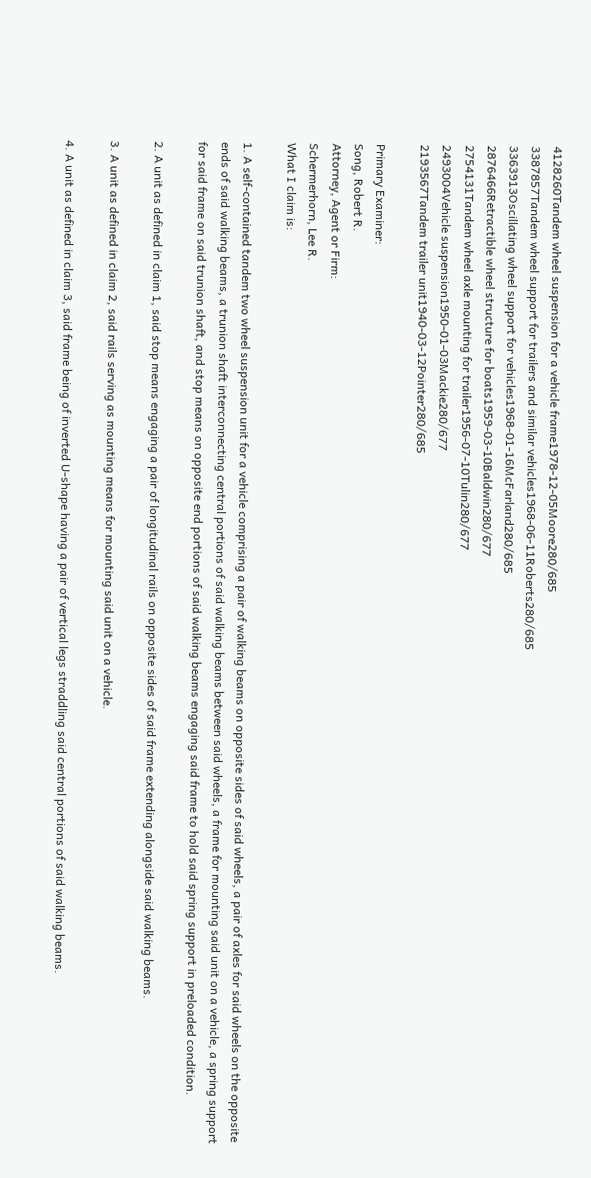4128260Tandem wheel suspension for a vehicle frame1978-12-05Moore280/685
3387857Tandem wheel support for trailers and similar vehicles1968-06-11Roberts280/685
3363913Oscillating wheel support for vehicles1968-01-16McFarland280/685
2876466Retractible wheel structure for boats1959-03-10Baldwin280/677
2754131Tandem wheel axle mounting for trailer1956-07-10Tulin280/677
2493004Vehicle suspension1950-01-03Mackie280/677
2193567Tandem trailer unit1940-03-12Pointer280/685

Primary Examiner:
Song, Robert R.
Attorney, Agent or Firm:
Schermerhorn, Lee R.
What I claim is:

1. A self-contained tandem two wheel suspension unit for a vehicle comprising a pair of walking beams on opposite sides of said wheels, a pair of axles for said wheels on the opposite ends of said walking beams, a trunion shaft interconnecting central portions of said walking beams between said wheels, a frame for mounting said unit on a vehicle, a spring support for said frame on said trunion shaft, and stop means on opposite end portions of said walking beams engaging said frame to hold said spring support in preloaded condition.

2. A unit as defined in claim 1, said stop means engaging a pair of longitudinal rails on opposite sides of said frame extending alongside said walking beams.

3. A unit as defined in claim 2, said rails serving as mounting means for mounting said unit on a vehicle.

4. A unit as defined in claim 3, said frame being of inverted U-shape having a pair of vertical legs straddling said central portions of said walking beams.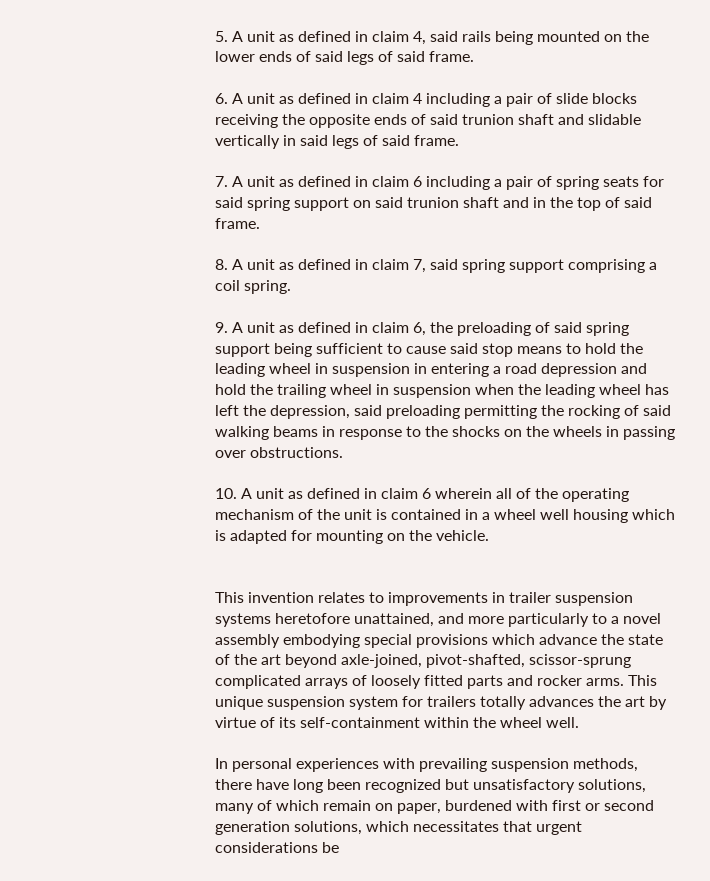5. A unit as defined in claim 4, said rails being mounted on the lower ends of said legs of said frame.

6. A unit as defined in claim 4 including a pair of slide blocks receiving the opposite ends of said trunion shaft and slidable vertically in said legs of said frame.

7. A unit as defined in claim 6 including a pair of spring seats for said spring support on said trunion shaft and in the top of said frame.

8. A unit as defined in claim 7, said spring support comprising a coil spring.

9. A unit as defined in claim 6, the preloading of said spring support being sufficient to cause said stop means to hold the leading wheel in suspension in entering a road depression and hold the trailing wheel in suspension when the leading wheel has left the depression, said preloading permitting the rocking of said walking beams in response to the shocks on the wheels in passing over obstructions.

10. A unit as defined in claim 6 wherein all of the operating mechanism of the unit is contained in a wheel well housing which is adapted for mounting on the vehicle.


This invention relates to improvements in trailer suspension systems heretofore unattained, and more particularly to a novel assembly embodying special provisions which advance the state of the art beyond axle-joined, pivot-shafted, scissor-sprung complicated arrays of loosely fitted parts and rocker arms. This unique suspension system for trailers totally advances the art by virtue of its self-containment within the wheel well.

In personal experiences with prevailing suspension methods, there have long been recognized but unsatisfactory solutions, many of which remain on paper, burdened with first or second generation solutions, which necessitates that urgent considerations be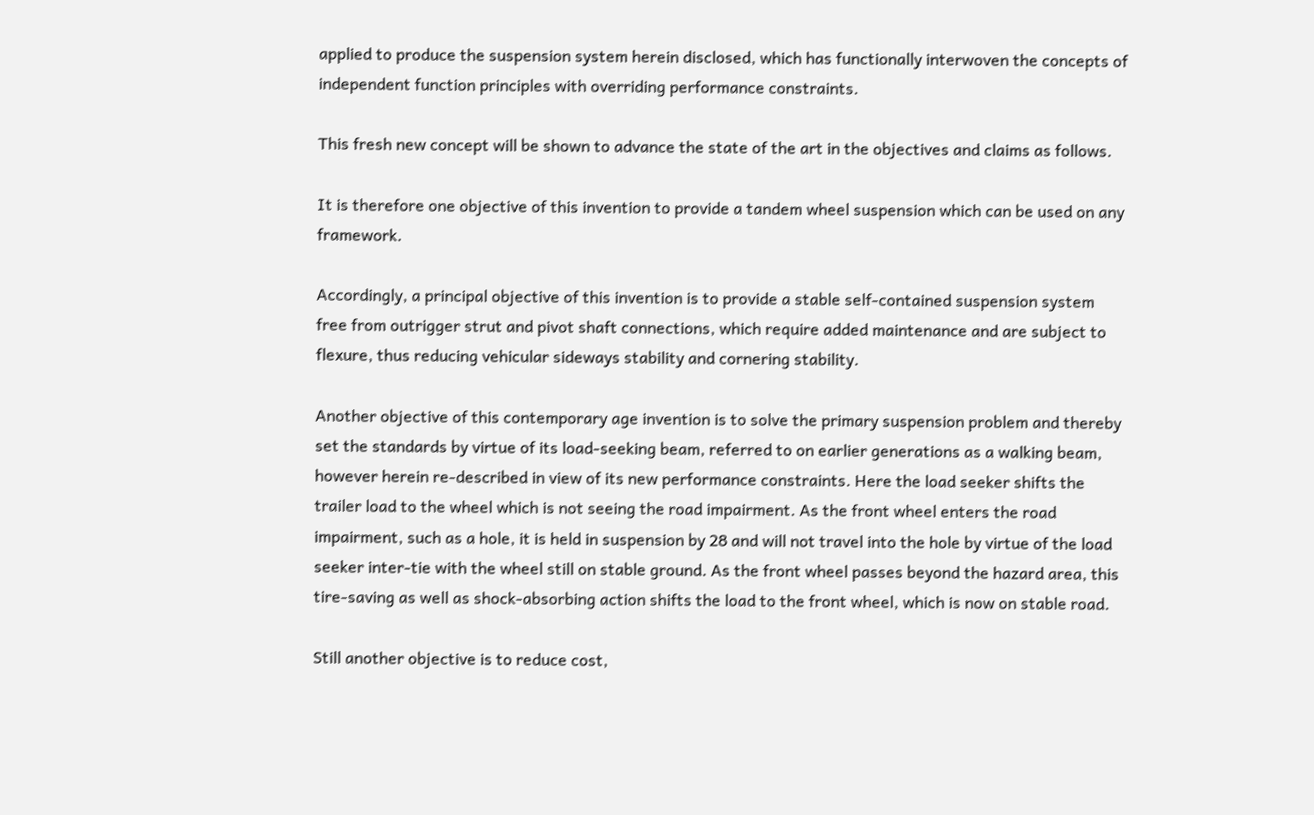applied to produce the suspension system herein disclosed, which has functionally interwoven the concepts of independent function principles with overriding performance constraints.

This fresh new concept will be shown to advance the state of the art in the objectives and claims as follows.

It is therefore one objective of this invention to provide a tandem wheel suspension which can be used on any framework.

Accordingly, a principal objective of this invention is to provide a stable self-contained suspension system free from outrigger strut and pivot shaft connections, which require added maintenance and are subject to flexure, thus reducing vehicular sideways stability and cornering stability.

Another objective of this contemporary age invention is to solve the primary suspension problem and thereby set the standards by virtue of its load-seeking beam, referred to on earlier generations as a walking beam, however herein re-described in view of its new performance constraints. Here the load seeker shifts the trailer load to the wheel which is not seeing the road impairment. As the front wheel enters the road impairment, such as a hole, it is held in suspension by 28 and will not travel into the hole by virtue of the load seeker inter-tie with the wheel still on stable ground. As the front wheel passes beyond the hazard area, this tire-saving as well as shock-absorbing action shifts the load to the front wheel, which is now on stable road.

Still another objective is to reduce cost,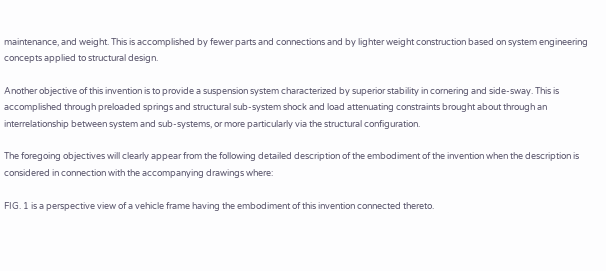maintenance, and weight. This is accomplished by fewer parts and connections and by lighter weight construction based on system engineering concepts applied to structural design.

Another objective of this invention is to provide a suspension system characterized by superior stability in cornering and side-sway. This is accomplished through preloaded springs and structural sub-system shock and load attenuating constraints brought about through an interrelationship between system and sub-systems, or more particularly via the structural configuration.

The foregoing objectives will clearly appear from the following detailed description of the embodiment of the invention when the description is considered in connection with the accompanying drawings where:

FIG. 1 is a perspective view of a vehicle frame having the embodiment of this invention connected thereto.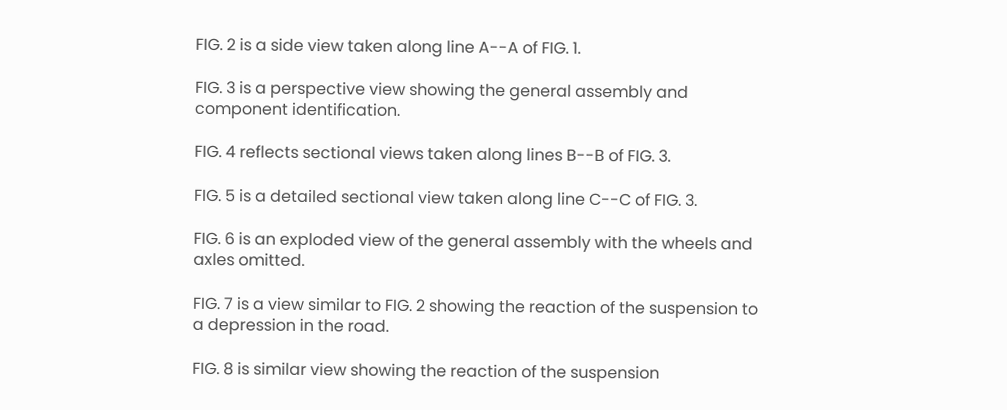FIG. 2 is a side view taken along line A--A of FIG. 1.

FIG. 3 is a perspective view showing the general assembly and component identification.

FIG. 4 reflects sectional views taken along lines B--B of FIG. 3.

FIG. 5 is a detailed sectional view taken along line C--C of FIG. 3.

FIG. 6 is an exploded view of the general assembly with the wheels and axles omitted.

FIG. 7 is a view similar to FIG. 2 showing the reaction of the suspension to a depression in the road.

FIG. 8 is similar view showing the reaction of the suspension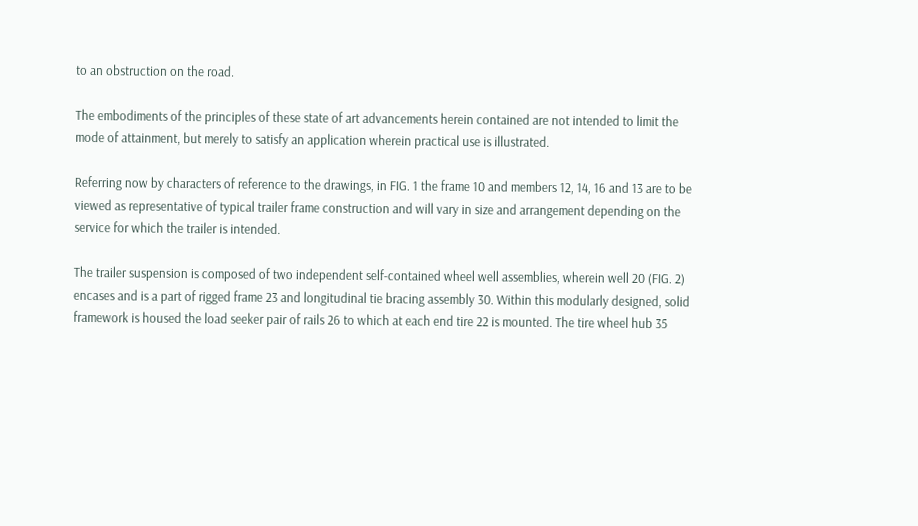to an obstruction on the road.

The embodiments of the principles of these state of art advancements herein contained are not intended to limit the mode of attainment, but merely to satisfy an application wherein practical use is illustrated.

Referring now by characters of reference to the drawings, in FIG. 1 the frame 10 and members 12, 14, 16 and 13 are to be viewed as representative of typical trailer frame construction and will vary in size and arrangement depending on the service for which the trailer is intended.

The trailer suspension is composed of two independent self-contained wheel well assemblies, wherein well 20 (FIG. 2) encases and is a part of rigged frame 23 and longitudinal tie bracing assembly 30. Within this modularly designed, solid framework is housed the load seeker pair of rails 26 to which at each end tire 22 is mounted. The tire wheel hub 35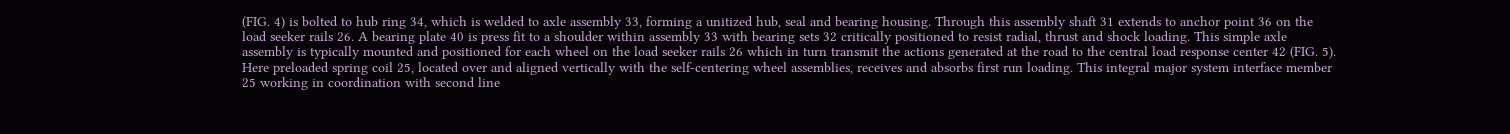(FIG. 4) is bolted to hub ring 34, which is welded to axle assembly 33, forming a unitized hub, seal and bearing housing. Through this assembly shaft 31 extends to anchor point 36 on the load seeker rails 26. A bearing plate 40 is press fit to a shoulder within assembly 33 with bearing sets 32 critically positioned to resist radial, thrust and shock loading. This simple axle assembly is typically mounted and positioned for each wheel on the load seeker rails 26 which in turn transmit the actions generated at the road to the central load response center 42 (FIG. 5). Here preloaded spring coil 25, located over and aligned vertically with the self-centering wheel assemblies, receives and absorbs first run loading. This integral major system interface member 25 working in coordination with second line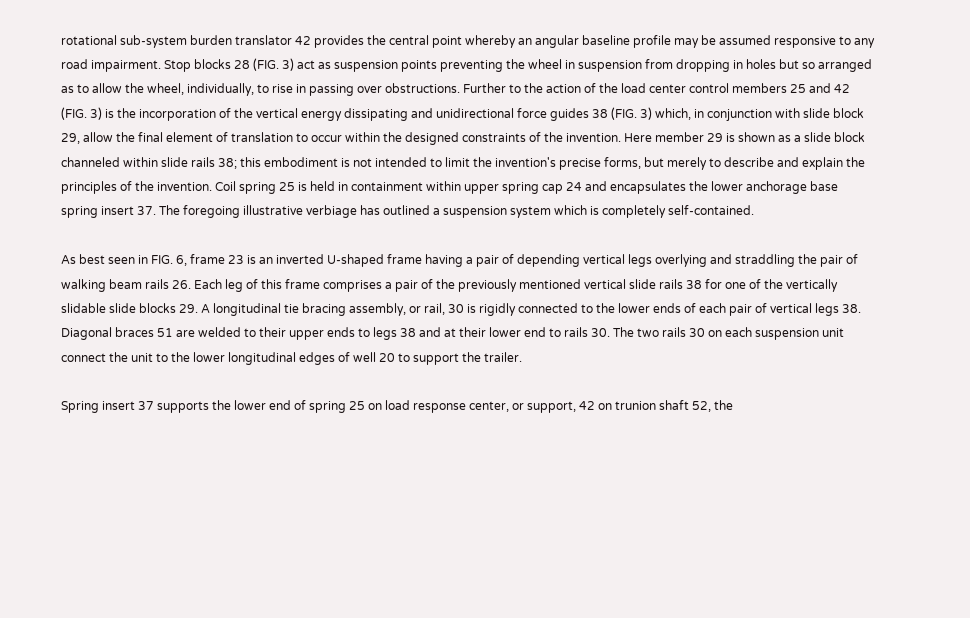rotational sub-system burden translator 42 provides the central point whereby an angular baseline profile may be assumed responsive to any road impairment. Stop blocks 28 (FIG. 3) act as suspension points preventing the wheel in suspension from dropping in holes but so arranged as to allow the wheel, individually, to rise in passing over obstructions. Further to the action of the load center control members 25 and 42 (FIG. 3) is the incorporation of the vertical energy dissipating and unidirectional force guides 38 (FIG. 3) which, in conjunction with slide block 29, allow the final element of translation to occur within the designed constraints of the invention. Here member 29 is shown as a slide block channeled within slide rails 38; this embodiment is not intended to limit the invention's precise forms, but merely to describe and explain the principles of the invention. Coil spring 25 is held in containment within upper spring cap 24 and encapsulates the lower anchorage base spring insert 37. The foregoing illustrative verbiage has outlined a suspension system which is completely self-contained.

As best seen in FIG. 6, frame 23 is an inverted U-shaped frame having a pair of depending vertical legs overlying and straddling the pair of walking beam rails 26. Each leg of this frame comprises a pair of the previously mentioned vertical slide rails 38 for one of the vertically slidable slide blocks 29. A longitudinal tie bracing assembly, or rail, 30 is rigidly connected to the lower ends of each pair of vertical legs 38. Diagonal braces 51 are welded to their upper ends to legs 38 and at their lower end to rails 30. The two rails 30 on each suspension unit connect the unit to the lower longitudinal edges of well 20 to support the trailer.

Spring insert 37 supports the lower end of spring 25 on load response center, or support, 42 on trunion shaft 52, the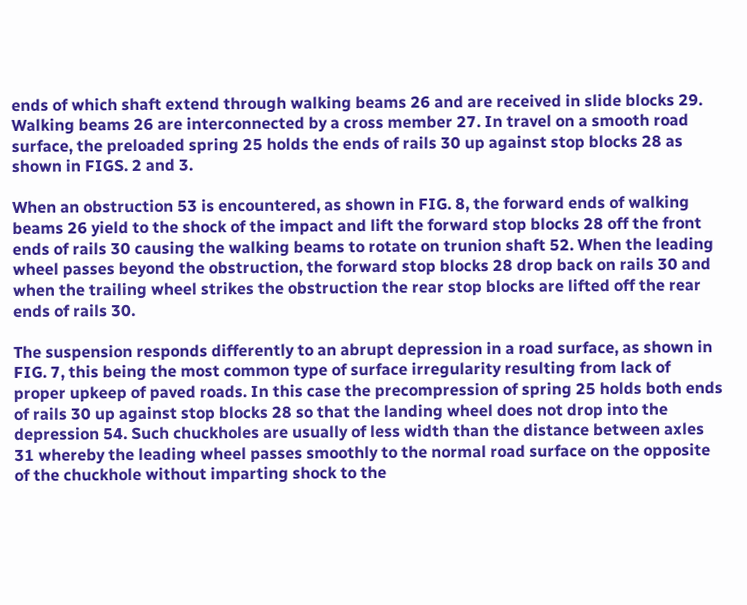ends of which shaft extend through walking beams 26 and are received in slide blocks 29. Walking beams 26 are interconnected by a cross member 27. In travel on a smooth road surface, the preloaded spring 25 holds the ends of rails 30 up against stop blocks 28 as shown in FIGS. 2 and 3.

When an obstruction 53 is encountered, as shown in FIG. 8, the forward ends of walking beams 26 yield to the shock of the impact and lift the forward stop blocks 28 off the front ends of rails 30 causing the walking beams to rotate on trunion shaft 52. When the leading wheel passes beyond the obstruction, the forward stop blocks 28 drop back on rails 30 and when the trailing wheel strikes the obstruction the rear stop blocks are lifted off the rear ends of rails 30.

The suspension responds differently to an abrupt depression in a road surface, as shown in FIG. 7, this being the most common type of surface irregularity resulting from lack of proper upkeep of paved roads. In this case the precompression of spring 25 holds both ends of rails 30 up against stop blocks 28 so that the landing wheel does not drop into the depression 54. Such chuckholes are usually of less width than the distance between axles 31 whereby the leading wheel passes smoothly to the normal road surface on the opposite of the chuckhole without imparting shock to the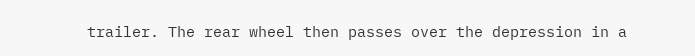trailer. The rear wheel then passes over the depression in a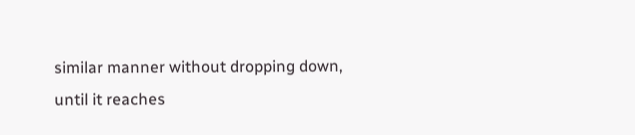similar manner without dropping down, until it reaches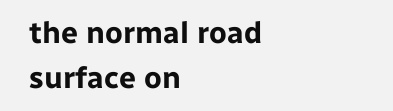the normal road surface on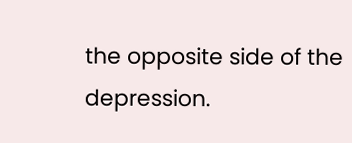the opposite side of the depression.